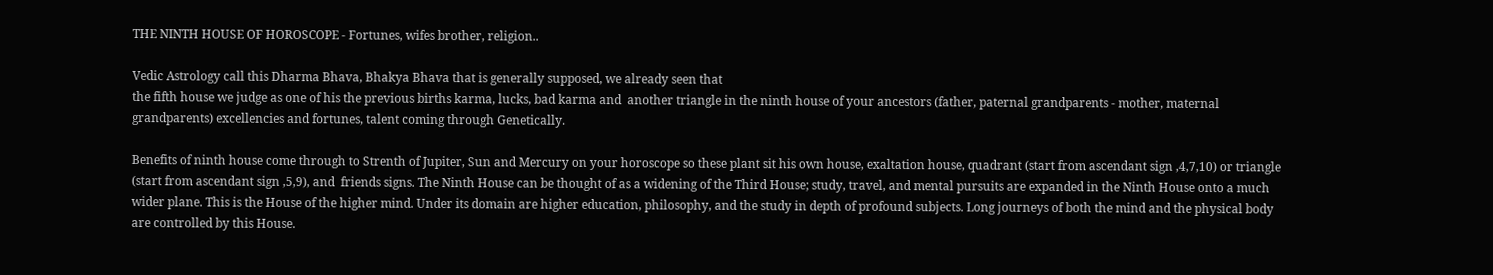THE NINTH HOUSE OF HOROSCOPE - Fortunes, wifes brother, religion..

Vedic Astrology call this Dharma Bhava, Bhakya Bhava that is generally supposed, we already seen that
the fifth house we judge as one of his the previous births karma, lucks, bad karma and  another triangle in the ninth house of your ancestors (father, paternal grandparents - mother, maternal grandparents) excellencies and fortunes, talent coming through Genetically.

Benefits of ninth house come through to Strenth of Jupiter, Sun and Mercury on your horoscope so these plant sit his own house, exaltation house, quadrant (start from ascendant sign ,4,7,10) or triangle (start from ascendant sign ,5,9), and  friends signs. The Ninth House can be thought of as a widening of the Third House; study, travel, and mental pursuits are expanded in the Ninth House onto a much wider plane. This is the House of the higher mind. Under its domain are higher education, philosophy, and the study in depth of profound subjects. Long journeys of both the mind and the physical body are controlled by this House.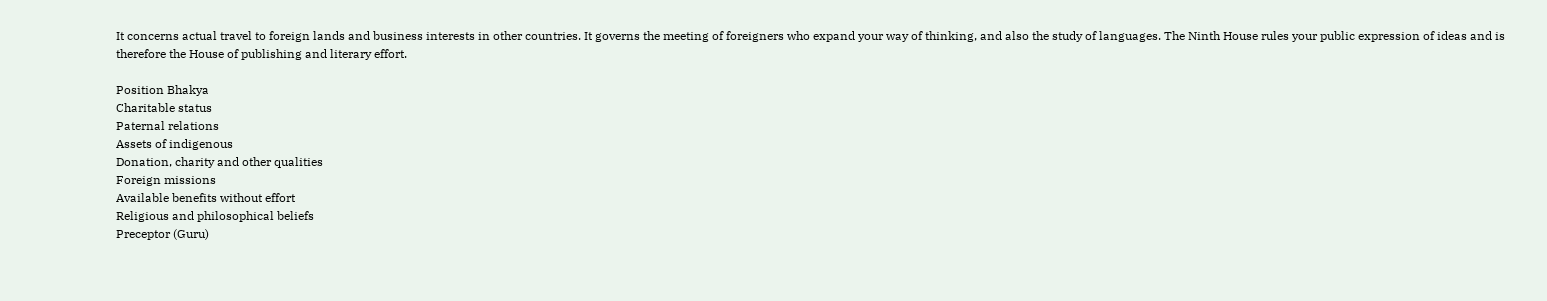It concerns actual travel to foreign lands and business interests in other countries. It governs the meeting of foreigners who expand your way of thinking, and also the study of languages. The Ninth House rules your public expression of ideas and is therefore the House of publishing and literary effort.

Position Bhakya
Charitable status
Paternal relations
Assets of indigenous
Donation, charity and other qualities
Foreign missions
Available benefits without effort
Religious and philosophical beliefs
Preceptor (Guru)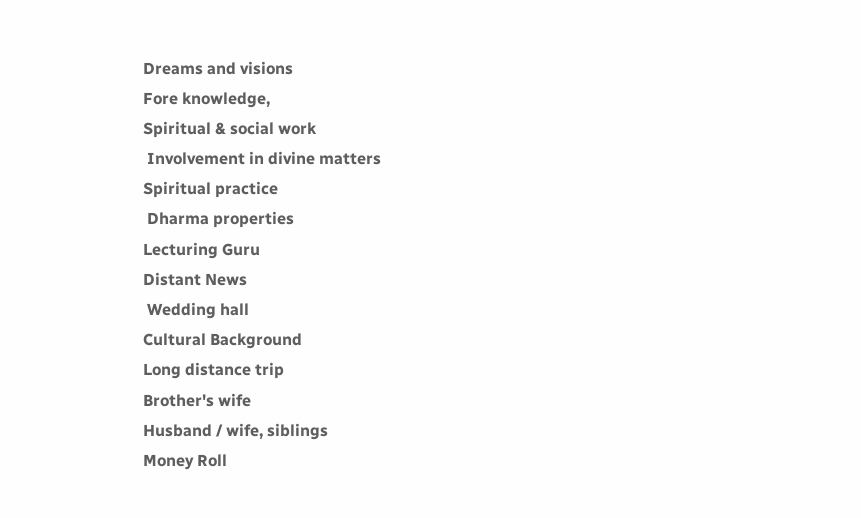Dreams and visions
Fore knowledge,
Spiritual & social work
 Involvement in divine matters
Spiritual practice
 Dharma properties
Lecturing Guru
Distant News
 Wedding hall
Cultural Background
Long distance trip
Brother's wife
Husband / wife, siblings
Money Roll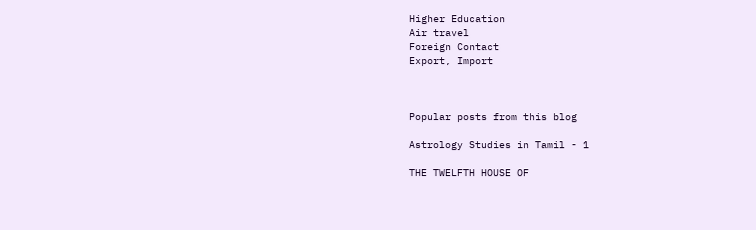Higher Education
Air travel
Foreign Contact
Export, Import



Popular posts from this blog

Astrology Studies in Tamil - 1

THE TWELFTH HOUSE OF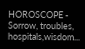HOROSCOPE - Sorrow, troubles, hospitals,wisdom...